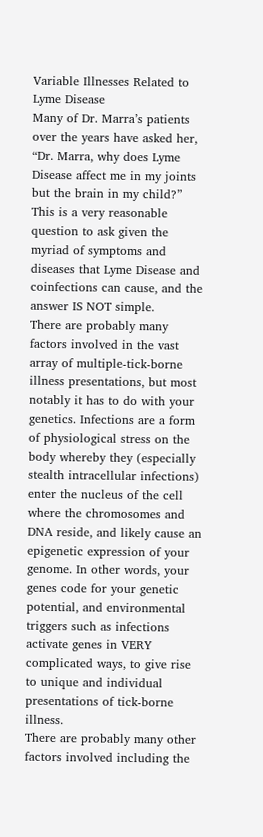Variable Illnesses Related to Lyme Disease
Many of Dr. Marra’s patients over the years have asked her, “Dr. Marra, why does Lyme Disease affect me in my joints but the brain in my child?” This is a very reasonable question to ask given the myriad of symptoms and diseases that Lyme Disease and coinfections can cause, and the answer IS NOT simple.
There are probably many factors involved in the vast array of multiple-tick-borne illness presentations, but most notably it has to do with your genetics. Infections are a form of physiological stress on the body whereby they (especially stealth intracellular infections) enter the nucleus of the cell where the chromosomes and DNA reside, and likely cause an epigenetic expression of your genome. In other words, your genes code for your genetic potential, and environmental triggers such as infections activate genes in VERY complicated ways, to give rise to unique and individual presentations of tick-borne illness.
There are probably many other factors involved including the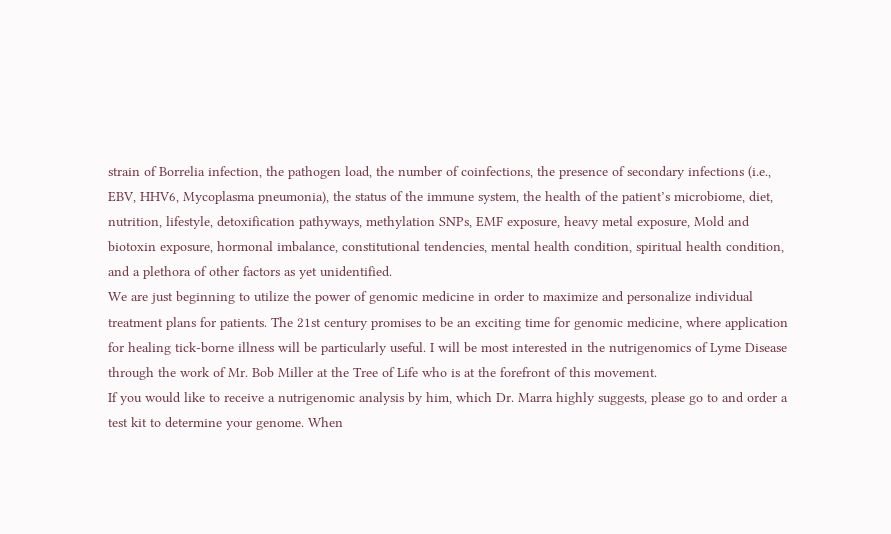strain of Borrelia infection, the pathogen load, the number of coinfections, the presence of secondary infections (i.e., EBV, HHV6, Mycoplasma pneumonia), the status of the immune system, the health of the patient’s microbiome, diet, nutrition, lifestyle, detoxification pathyways, methylation SNPs, EMF exposure, heavy metal exposure, Mold and biotoxin exposure, hormonal imbalance, constitutional tendencies, mental health condition, spiritual health condition, and a plethora of other factors as yet unidentified.
We are just beginning to utilize the power of genomic medicine in order to maximize and personalize individual treatment plans for patients. The 21st century promises to be an exciting time for genomic medicine, where application for healing tick-borne illness will be particularly useful. I will be most interested in the nutrigenomics of Lyme Disease through the work of Mr. Bob Miller at the Tree of Life who is at the forefront of this movement.
If you would like to receive a nutrigenomic analysis by him, which Dr. Marra highly suggests, please go to and order a test kit to determine your genome. When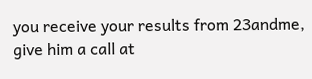you receive your results from 23andme, give him a call at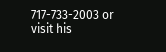717-733-2003 or visit his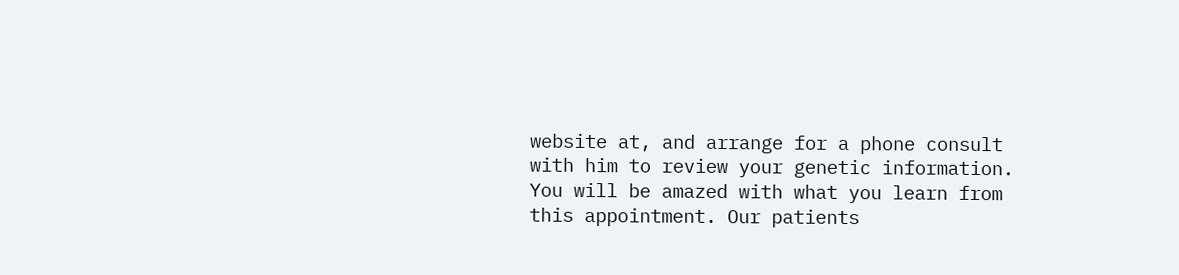website at, and arrange for a phone consult with him to review your genetic information. You will be amazed with what you learn from this appointment. Our patients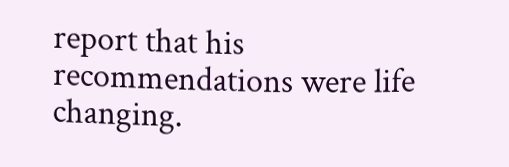report that his recommendations were life changing.